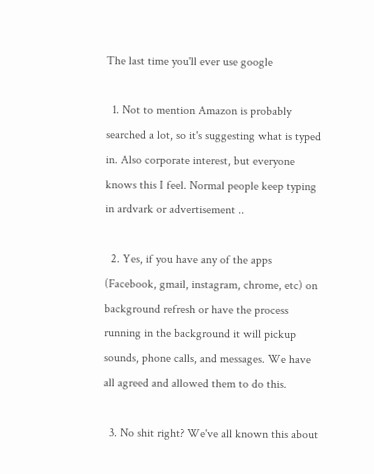The last time you'll ever use google

  1. Not to mention Amazon is probably searched a lot, so it's suggesting what is typed in. Also corporate interest, but everyone knows this I feel. Normal people keep typing in ardvark or advertisement ..

  2. Yes, if you have any of the apps (Facebook, gmail, instagram, chrome, etc) on background refresh or have the process running in the background it will pickup sounds, phone calls, and messages. We have all agreed and allowed them to do this.

  3. No shit right? We've all known this about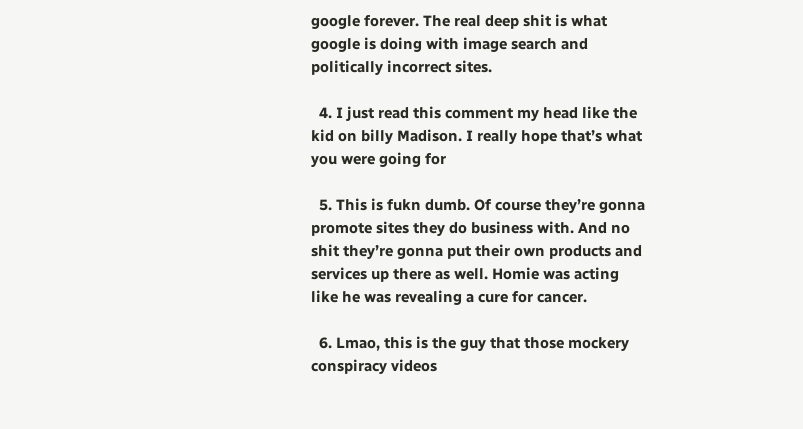google forever. The real deep shit is what google is doing with image search and politically incorrect sites.

  4. I just read this comment my head like the kid on billy Madison. I really hope that’s what you were going for

  5. This is fukn dumb. Of course they’re gonna promote sites they do business with. And no shit they’re gonna put their own products and services up there as well. Homie was acting like he was revealing a cure for cancer.

  6. Lmao, this is the guy that those mockery conspiracy videos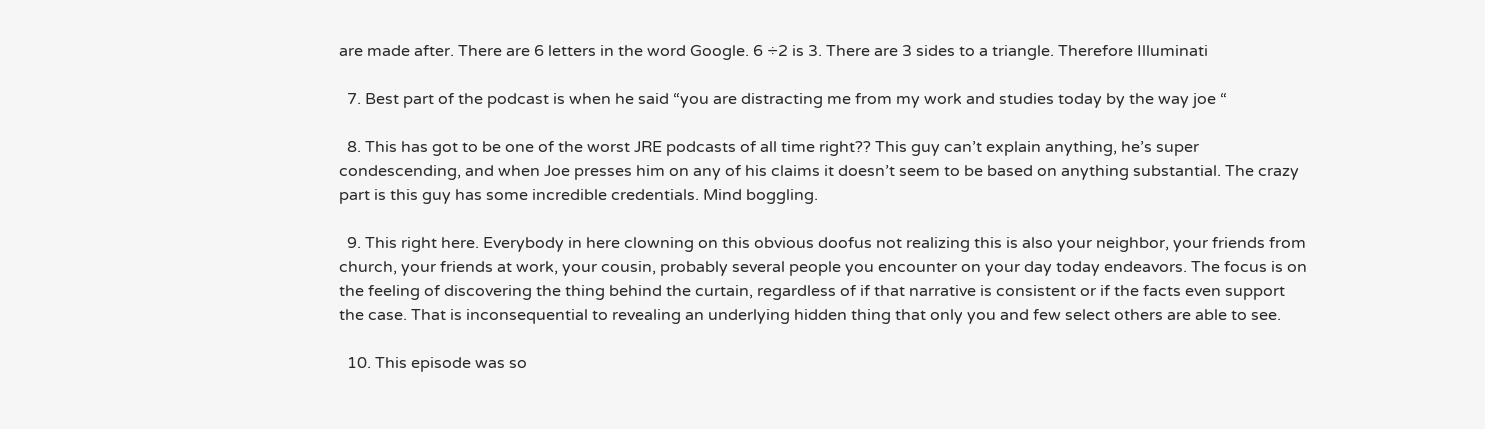are made after. There are 6 letters in the word Google. 6 ÷2 is 3. There are 3 sides to a triangle. Therefore Illuminati

  7. Best part of the podcast is when he said “you are distracting me from my work and studies today by the way joe “

  8. This has got to be one of the worst JRE podcasts of all time right?? This guy can’t explain anything, he’s super condescending, and when Joe presses him on any of his claims it doesn’t seem to be based on anything substantial. The crazy part is this guy has some incredible credentials. Mind boggling.

  9. This right here. Everybody in here clowning on this obvious doofus not realizing this is also your neighbor, your friends from church, your friends at work, your cousin, probably several people you encounter on your day today endeavors. The focus is on the feeling of discovering the thing behind the curtain, regardless of if that narrative is consistent or if the facts even support the case. That is inconsequential to revealing an underlying hidden thing that only you and few select others are able to see.

  10. This episode was so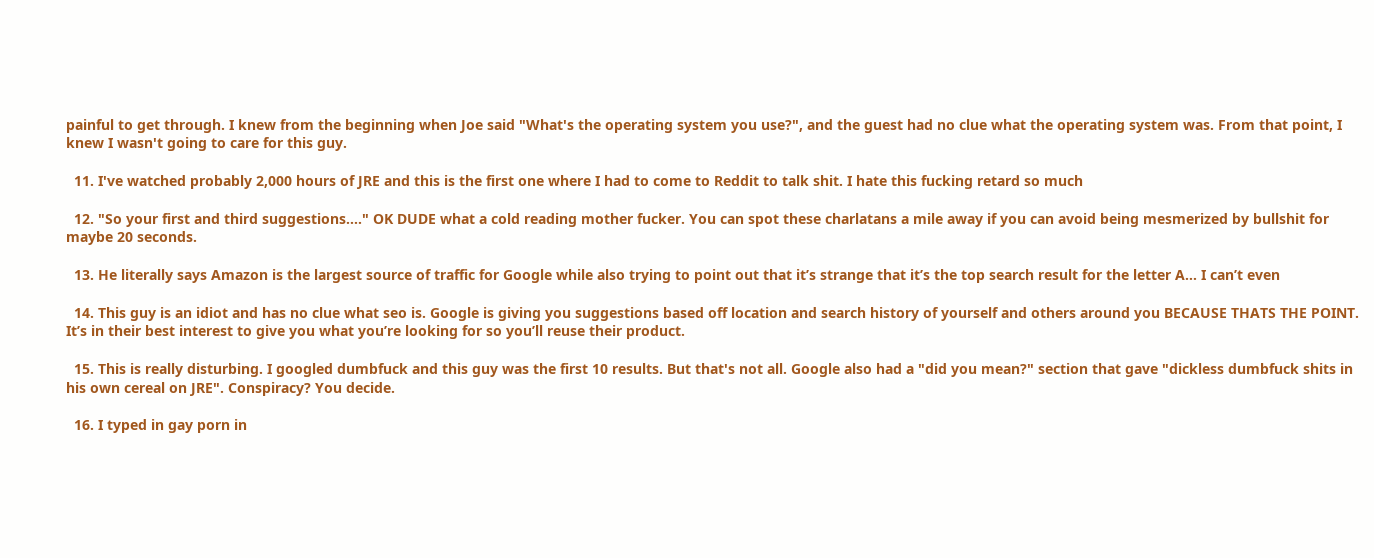painful to get through. I knew from the beginning when Joe said "What's the operating system you use?", and the guest had no clue what the operating system was. From that point, I knew I wasn't going to care for this guy.

  11. I've watched probably 2,000 hours of JRE and this is the first one where I had to come to Reddit to talk shit. I hate this fucking retard so much

  12. "So your first and third suggestions...." OK DUDE what a cold reading mother fucker. You can spot these charlatans a mile away if you can avoid being mesmerized by bullshit for maybe 20 seconds.

  13. He literally says Amazon is the largest source of traffic for Google while also trying to point out that it’s strange that it’s the top search result for the letter A… I can’t even

  14. This guy is an idiot and has no clue what seo is. Google is giving you suggestions based off location and search history of yourself and others around you BECAUSE THATS THE POINT. It’s in their best interest to give you what you’re looking for so you’ll reuse their product.

  15. This is really disturbing. I googled dumbfuck and this guy was the first 10 results. But that's not all. Google also had a "did you mean?" section that gave "dickless dumbfuck shits in his own cereal on JRE". Conspiracy? You decide.

  16. I typed in gay porn in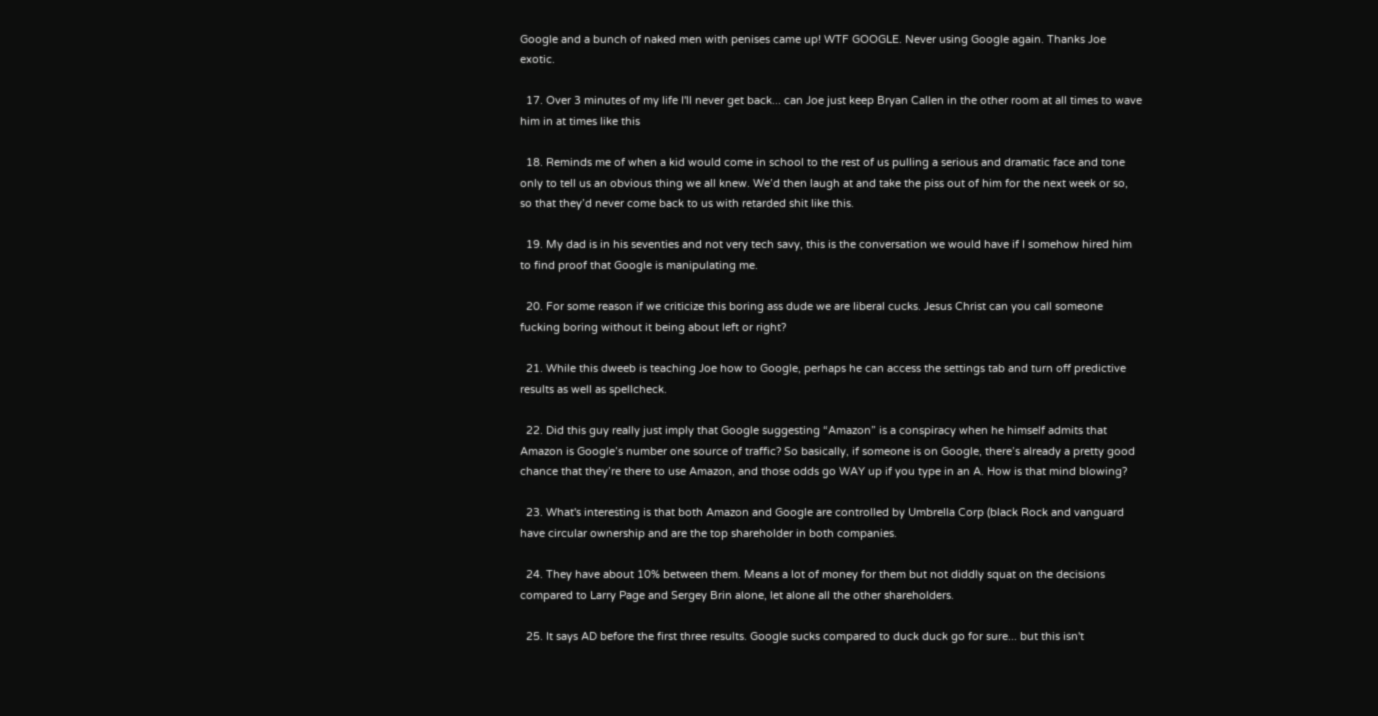Google and a bunch of naked men with penises came up! WTF GOOGLE. Never using Google again. Thanks Joe exotic.

  17. Over 3 minutes of my life I'll never get back... can Joe just keep Bryan Callen in the other room at all times to wave him in at times like this

  18. Reminds me of when a kid would come in school to the rest of us pulling a serious and dramatic face and tone only to tell us an obvious thing we all knew. We’d then laugh at and take the piss out of him for the next week or so, so that they’d never come back to us with retarded shit like this.

  19. My dad is in his seventies and not very tech savy, this is the conversation we would have if I somehow hired him to find proof that Google is manipulating me.

  20. For some reason if we criticize this boring ass dude we are liberal cucks. Jesus Christ can you call someone fucking boring without it being about left or right?

  21. While this dweeb is teaching Joe how to Google, perhaps he can access the settings tab and turn off predictive results as well as spellcheck.

  22. Did this guy really just imply that Google suggesting “Amazon” is a conspiracy when he himself admits that Amazon is Google’s number one source of traffic? So basically, if someone is on Google, there’s already a pretty good chance that they’re there to use Amazon, and those odds go WAY up if you type in an A. How is that mind blowing?

  23. What's interesting is that both Amazon and Google are controlled by Umbrella Corp (black Rock and vanguard have circular ownership and are the top shareholder in both companies.

  24. They have about 10% between them. Means a lot of money for them but not diddly squat on the decisions compared to Larry Page and Sergey Brin alone, let alone all the other shareholders.

  25. It says AD before the first three results. Google sucks compared to duck duck go for sure... but this isn't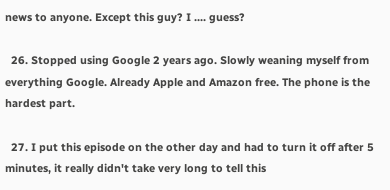news to anyone. Except this guy? I .... guess?

  26. Stopped using Google 2 years ago. Slowly weaning myself from everything Google. Already Apple and Amazon free. The phone is the hardest part.

  27. I put this episode on the other day and had to turn it off after 5 minutes, it really didn't take very long to tell this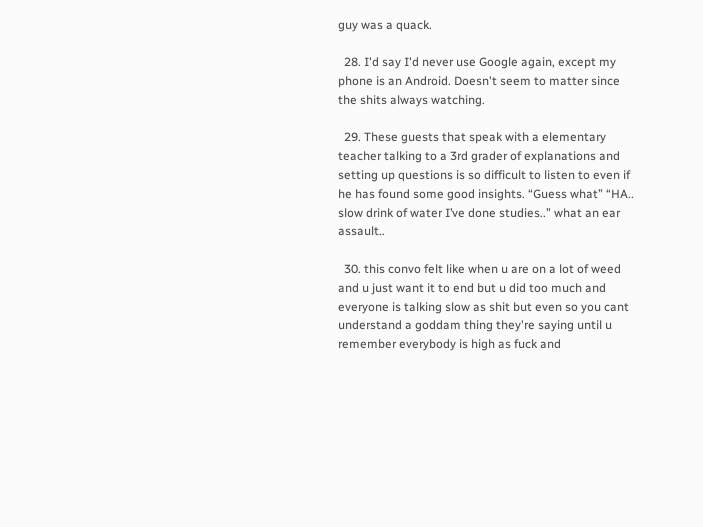guy was a quack.

  28. I'd say I'd never use Google again, except my phone is an Android. Doesn't seem to matter since the shits always watching.

  29. These guests that speak with a elementary teacher talking to a 3rd grader of explanations and setting up questions is so difficult to listen to even if he has found some good insights. “Guess what” “HA.. slow drink of water I’ve done studies..” what an ear assault..

  30. this convo felt like when u are on a lot of weed and u just want it to end but u did too much and everyone is talking slow as shit but even so you cant understand a goddam thing they're saying until u remember everybody is high as fuck and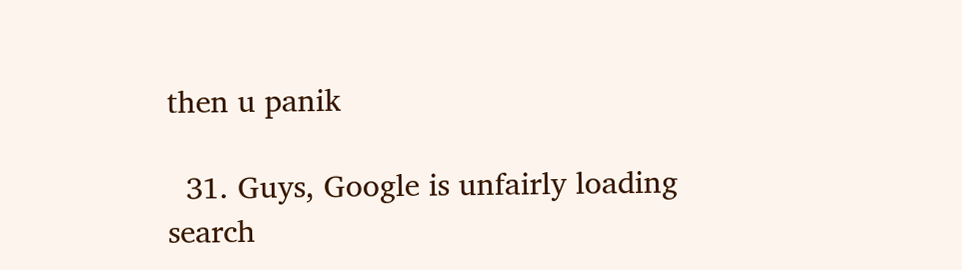then u panik

  31. Guys, Google is unfairly loading search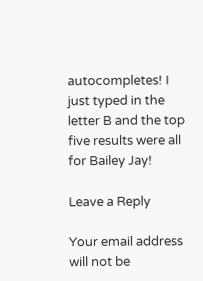autocompletes! I just typed in the letter B and the top five results were all for Bailey Jay!

Leave a Reply

Your email address will not be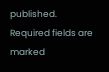published. Required fields are marked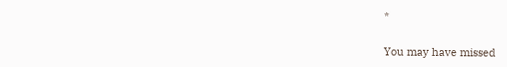*

You may have missed